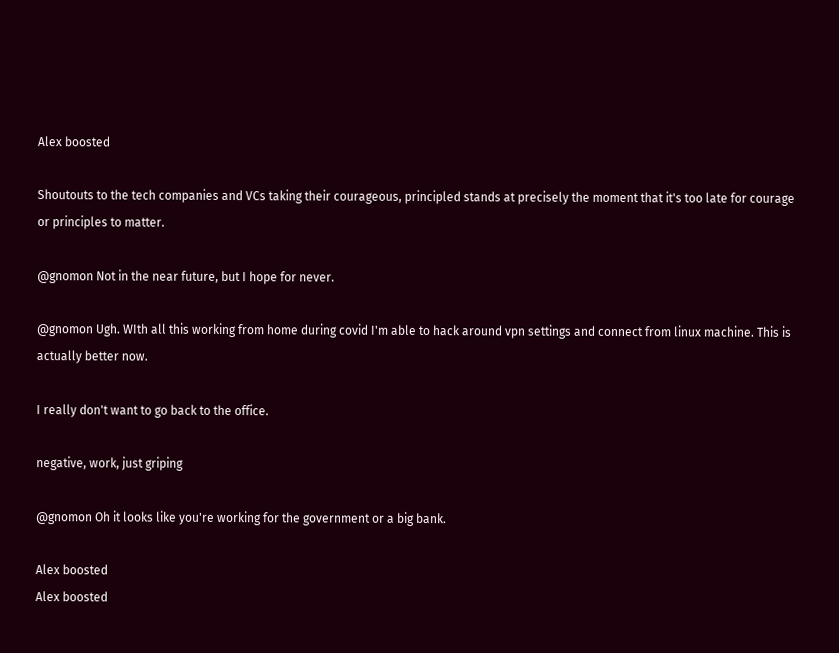Alex boosted

Shoutouts to the tech companies and VCs taking their courageous, principled stands at precisely the moment that it's too late for courage or principles to matter.

@gnomon Not in the near future, but I hope for never.

@gnomon Ugh. WIth all this working from home during covid I'm able to hack around vpn settings and connect from linux machine. This is actually better now.

I really don't want to go back to the office.

negative, work, just griping

@gnomon Oh it looks like you're working for the government or a big bank.

Alex boosted
Alex boosted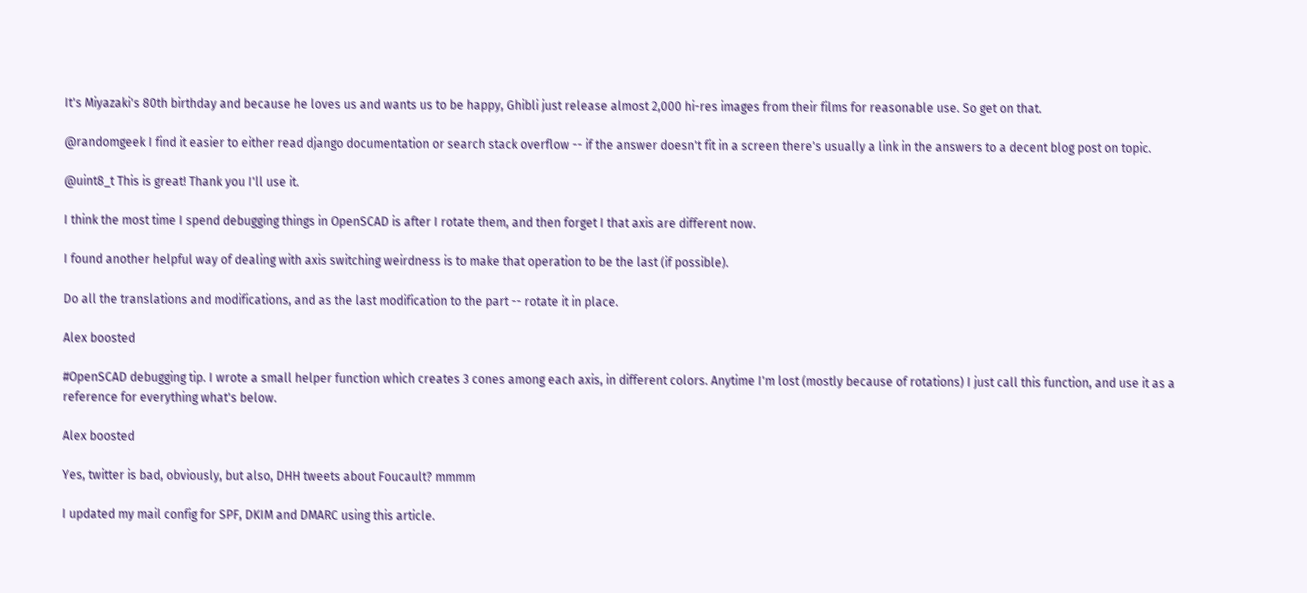It's Miyazaki's 80th birthday and because he loves us and wants us to be happy, Ghibli just release almost 2,000 hi-res images from their films for reasonable use. So get on that.

@randomgeek I find it easier to either read django documentation or search stack overflow -- if the answer doesn't fit in a screen there's usually a link in the answers to a decent blog post on topic.

@uint8_t This is great! Thank you I'll use it.

I think the most time I spend debugging things in OpenSCAD is after I rotate them, and then forget I that axis are different now.

I found another helpful way of dealing with axis switching weirdness is to make that operation to be the last (if possible).

Do all the translations and modifications, and as the last modification to the part -- rotate it in place.

Alex boosted

#OpenSCAD debugging tip. I wrote a small helper function which creates 3 cones among each axis, in different colors. Anytime I'm lost (mostly because of rotations) I just call this function, and use it as a reference for everything what's below.

Alex boosted

Yes, twitter is bad, obviously, but also, DHH tweets about Foucault? mmmm

I updated my mail config for SPF, DKIM and DMARC using this article.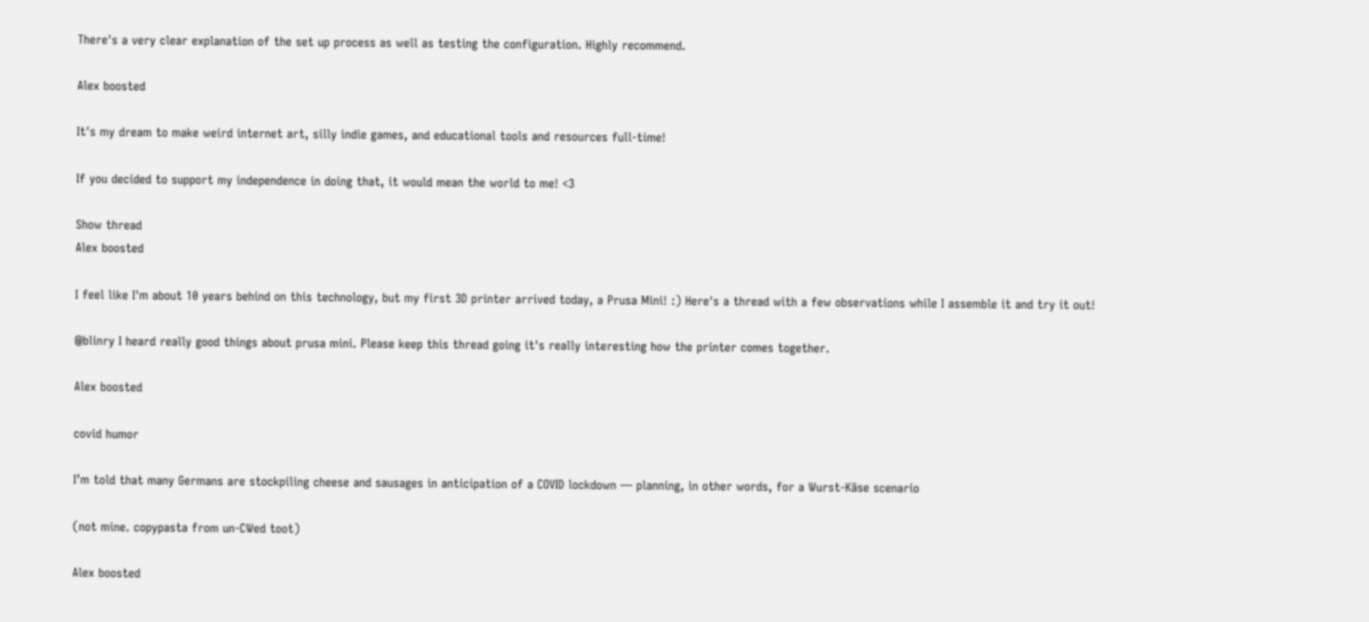There's a very clear explanation of the set up process as well as testing the configuration. Highly recommend.

Alex boosted

It's my dream to make weird internet art, silly indie games, and educational tools and resources full-time!

If you decided to support my independence in doing that, it would mean the world to me! <3

Show thread
Alex boosted

I feel like I'm about 10 years behind on this technology, but my first 3D printer arrived today, a Prusa Mini! :) Here's a thread with a few observations while I assemble it and try it out!

@blinry I heard really good things about prusa mini. Please keep this thread going it's really interesting how the printer comes together.

Alex boosted

covid humor

I’m told that many Germans are stockpiling cheese and sausages in anticipation of a COVID lockdown — planning, in other words, for a Wurst-Käse scenario

(not mine. copypasta from un-CWed toot)

Alex boosted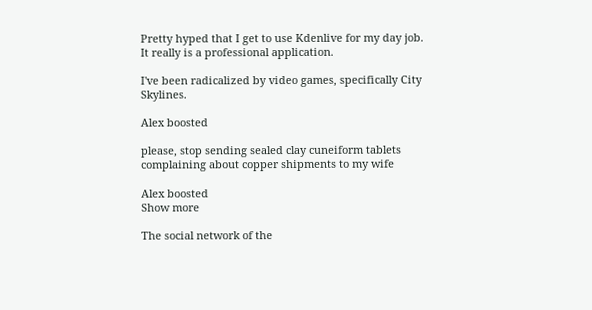Pretty hyped that I get to use Kdenlive for my day job. It really is a professional application.

I've been radicalized by video games, specifically City Skylines.

Alex boosted

please, stop sending sealed clay cuneiform tablets complaining about copper shipments to my wife

Alex boosted
Show more

The social network of the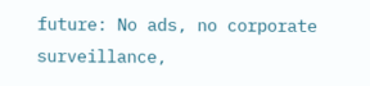future: No ads, no corporate surveillance,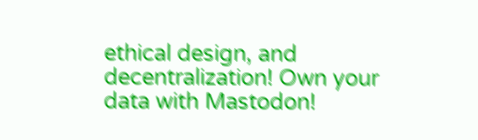ethical design, and decentralization! Own your data with Mastodon!